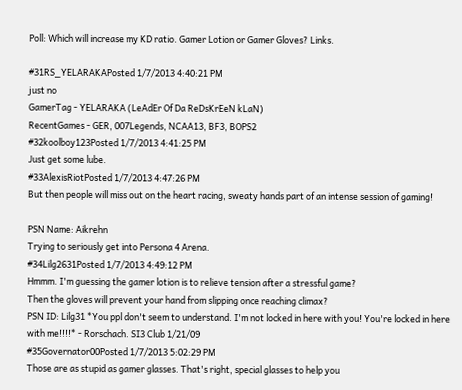Poll: Which will increase my KD ratio. Gamer Lotion or Gamer Gloves? Links.

#31RS_YELARAKAPosted 1/7/2013 4:40:21 PM
just no
GamerTag - YELARAKA (LeAdEr Of Da ReDsKrEeN kLaN)
RecentGames - GER, 007Legends, NCAA13, BF3, BOPS2
#32koolboy123Posted 1/7/2013 4:41:25 PM
Just get some lube.
#33AlexisRiotPosted 1/7/2013 4:47:26 PM
But then people will miss out on the heart racing, sweaty hands part of an intense session of gaming!

PSN Name: Aikrehn
Trying to seriously get into Persona 4 Arena.
#34Lilg2631Posted 1/7/2013 4:49:12 PM
Hmmm. I'm guessing the gamer lotion is to relieve tension after a stressful game?
Then the gloves will prevent your hand from slipping once reaching climax?
PSN ID: Lilg31 *You ppl don't seem to understand. I'm not locked in here with you! You're locked in here with me!!!!* - Rorschach. SI3 Club 1/21/09
#35Governator00Posted 1/7/2013 5:02:29 PM
Those are as stupid as gamer glasses. That's right, special glasses to help you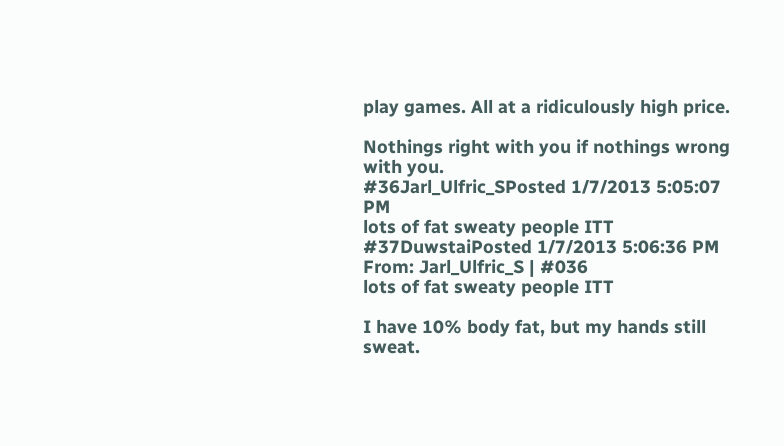play games. All at a ridiculously high price.

Nothings right with you if nothings wrong with you.
#36Jarl_Ulfric_SPosted 1/7/2013 5:05:07 PM
lots of fat sweaty people ITT
#37DuwstaiPosted 1/7/2013 5:06:36 PM
From: Jarl_Ulfric_S | #036
lots of fat sweaty people ITT

I have 10% body fat, but my hands still sweat.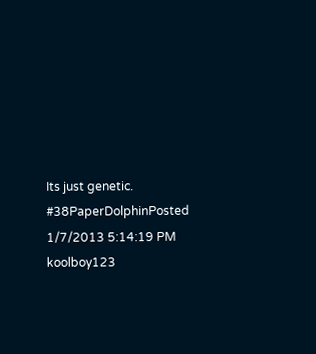Its just genetic.
#38PaperDolphinPosted 1/7/2013 5:14:19 PM
koolboy123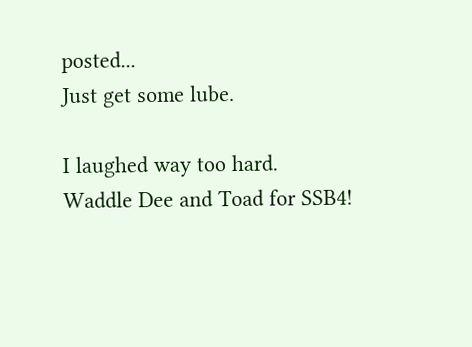posted...
Just get some lube.

I laughed way too hard.
Waddle Dee and Toad for SSB4!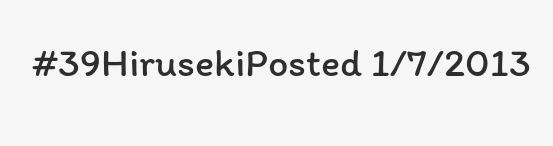#39HirusekiPosted 1/7/2013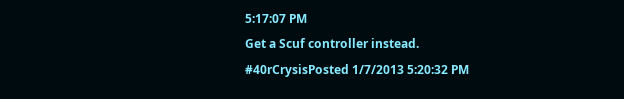5:17:07 PM
Get a Scuf controller instead.
#40rCrysisPosted 1/7/2013 5:20:32 PM